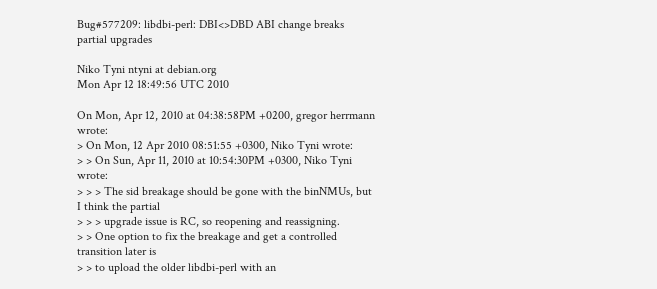Bug#577209: libdbi-perl: DBI<>DBD ABI change breaks partial upgrades

Niko Tyni ntyni at debian.org
Mon Apr 12 18:49:56 UTC 2010

On Mon, Apr 12, 2010 at 04:38:58PM +0200, gregor herrmann wrote:
> On Mon, 12 Apr 2010 08:51:55 +0300, Niko Tyni wrote:
> > On Sun, Apr 11, 2010 at 10:54:30PM +0300, Niko Tyni wrote:
> > > The sid breakage should be gone with the binNMUs, but I think the partial
> > > upgrade issue is RC, so reopening and reassigning.
> > One option to fix the breakage and get a controlled transition later is
> > to upload the older libdbi-perl with an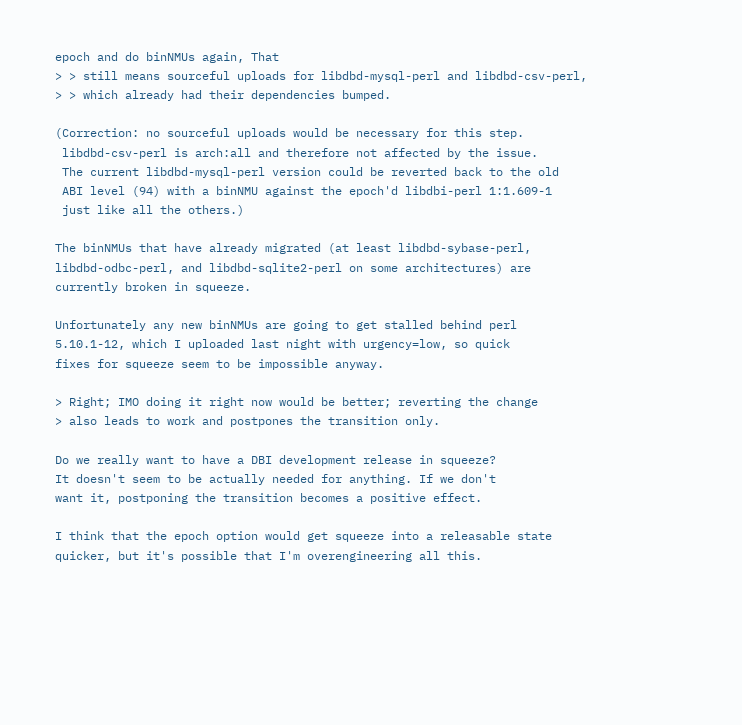epoch and do binNMUs again, That
> > still means sourceful uploads for libdbd-mysql-perl and libdbd-csv-perl,
> > which already had their dependencies bumped.

(Correction: no sourceful uploads would be necessary for this step.
 libdbd-csv-perl is arch:all and therefore not affected by the issue.
 The current libdbd-mysql-perl version could be reverted back to the old
 ABI level (94) with a binNMU against the epoch'd libdbi-perl 1:1.609-1
 just like all the others.)

The binNMUs that have already migrated (at least libdbd-sybase-perl,
libdbd-odbc-perl, and libdbd-sqlite2-perl on some architectures) are
currently broken in squeeze.

Unfortunately any new binNMUs are going to get stalled behind perl
5.10.1-12, which I uploaded last night with urgency=low, so quick
fixes for squeeze seem to be impossible anyway.

> Right; IMO doing it right now would be better; reverting the change
> also leads to work and postpones the transition only.

Do we really want to have a DBI development release in squeeze?
It doesn't seem to be actually needed for anything. If we don't
want it, postponing the transition becomes a positive effect.

I think that the epoch option would get squeeze into a releasable state
quicker, but it's possible that I'm overengineering all this.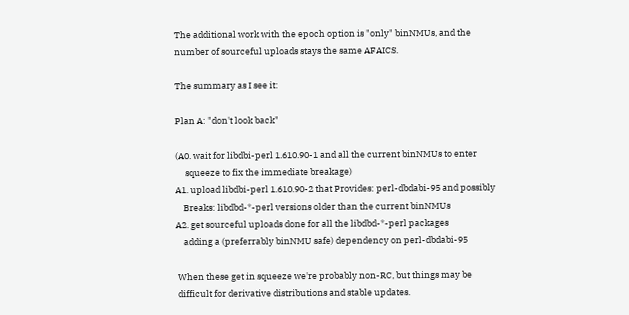The additional work with the epoch option is "only" binNMUs, and the
number of sourceful uploads stays the same AFAICS.

The summary as I see it:

Plan A: "don't look back"

(A0. wait for libdbi-perl 1.610.90-1 and all the current binNMUs to enter
     squeeze to fix the immediate breakage)
A1. upload libdbi-perl 1.610.90-2 that Provides: perl-dbdabi-95 and possibly
    Breaks: libdbd-*-perl versions older than the current binNMUs
A2. get sourceful uploads done for all the libdbd-*-perl packages
    adding a (preferrably binNMU safe) dependency on perl-dbdabi-95

 When these get in squeeze we're probably non-RC, but things may be
 difficult for derivative distributions and stable updates.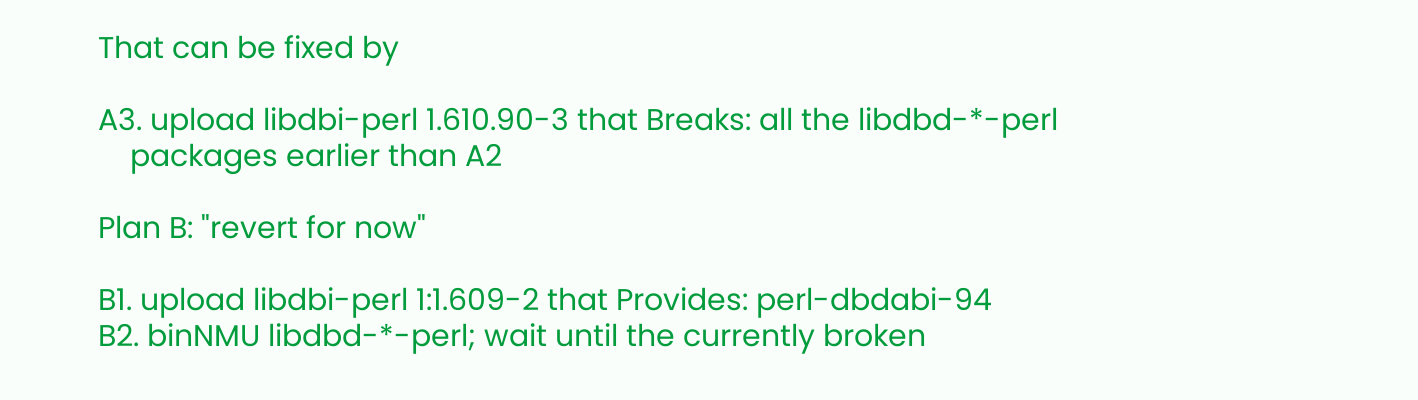That can be fixed by

A3. upload libdbi-perl 1.610.90-3 that Breaks: all the libdbd-*-perl
    packages earlier than A2

Plan B: "revert for now"

B1. upload libdbi-perl 1:1.609-2 that Provides: perl-dbdabi-94
B2. binNMU libdbd-*-perl; wait until the currently broken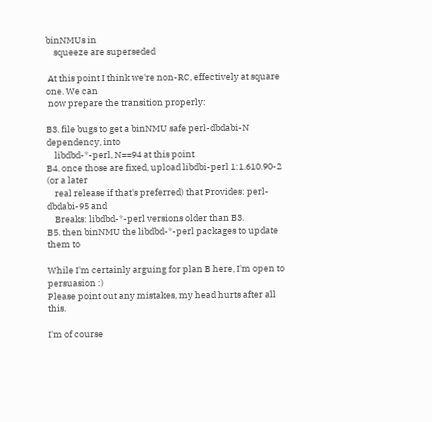binNMUs in
    squeeze are superseded

 At this point I think we're non-RC, effectively at square one. We can
 now prepare the transition properly:

B3. file bugs to get a binNMU safe perl-dbdabi-N dependency, into
    libdbd-*-perl, N==94 at this point
B4. once those are fixed, upload libdbi-perl 1:1.610.90-2 (or a later
    real release if that's preferred) that Provides: perl-dbdabi-95 and
    Breaks: libdbd-*-perl versions older than B3.
B5. then binNMU the libdbd-*-perl packages to update them to

While I'm certainly arguing for plan B here, I'm open to persuasion :)
Please point out any mistakes, my head hurts after all this.

I'm of course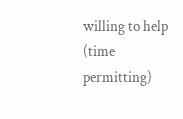willing to help (time permitting)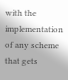with the implementation
of any scheme that gets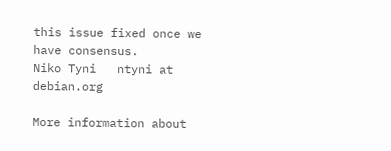this issue fixed once we have consensus.
Niko Tyni   ntyni at debian.org

More information about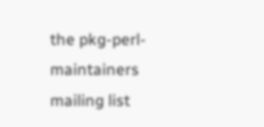the pkg-perl-maintainers mailing list